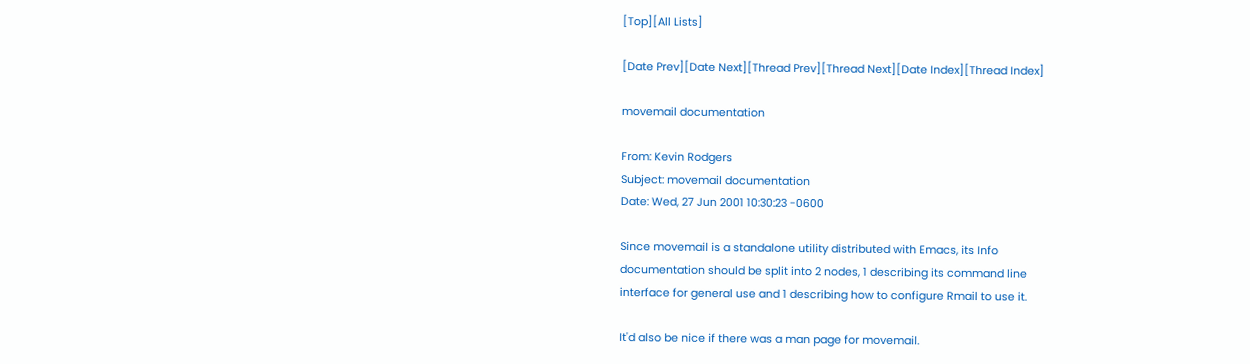[Top][All Lists]

[Date Prev][Date Next][Thread Prev][Thread Next][Date Index][Thread Index]

movemail documentation

From: Kevin Rodgers
Subject: movemail documentation
Date: Wed, 27 Jun 2001 10:30:23 -0600

Since movemail is a standalone utility distributed with Emacs, its Info
documentation should be split into 2 nodes, 1 describing its command line
interface for general use and 1 describing how to configure Rmail to use it.

It'd also be nice if there was a man page for movemail.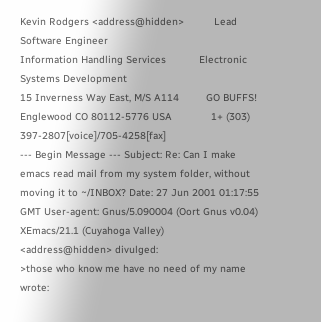Kevin Rodgers <address@hidden>          Lead Software Engineer
Information Handling Services           Electronic Systems Development
15 Inverness Way East, M/S A114         GO BUFFS!
Englewood CO 80112-5776 USA             1+ (303) 397-2807[voice]/705-4258[fax]
--- Begin Message --- Subject: Re: Can I make emacs read mail from my system folder, without moving it to ~/INBOX? Date: 27 Jun 2001 01:17:55 GMT User-agent: Gnus/5.090004 (Oort Gnus v0.04) XEmacs/21.1 (Cuyahoga Valley)
<address@hidden> divulged:
>those who know me have no need of my name wrote: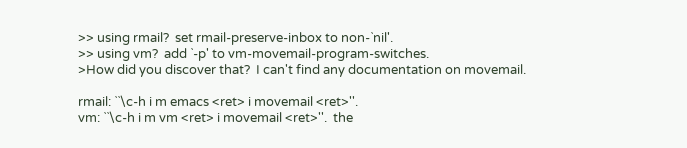>> using rmail?  set rmail-preserve-inbox to non-`nil'.
>> using vm?  add `-p' to vm-movemail-program-switches.
>How did you discover that?  I can't find any documentation on movemail.

rmail: ``\c-h i m emacs <ret> i movemail <ret>''.
vm: ``\c-h i m vm <ret> i movemail <ret>''.  the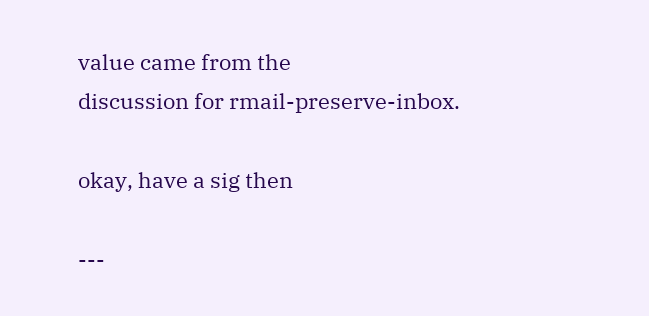value came from the
discussion for rmail-preserve-inbox.

okay, have a sig then

---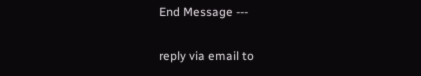End Message ---

reply via email to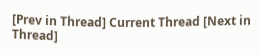[Prev in Thread] Current Thread [Next in Thread]